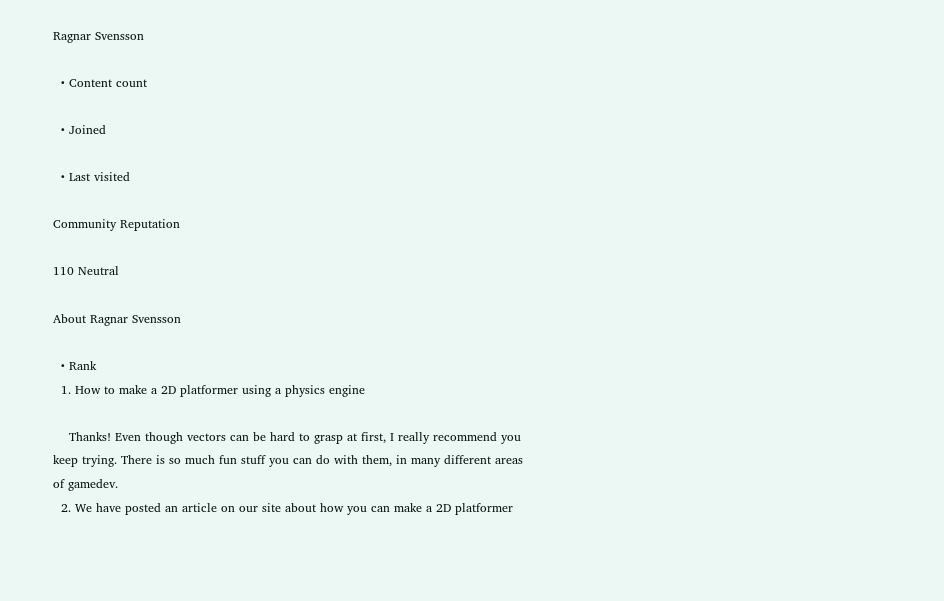Ragnar Svensson

  • Content count

  • Joined

  • Last visited

Community Reputation

110 Neutral

About Ragnar Svensson

  • Rank
  1. How to make a 2D platformer using a physics engine

    Thanks! Even though vectors can be hard to grasp at first, I really recommend you keep trying. There is so much fun stuff you can do with them, in many different areas of gamedev.
  2. We have posted an article on our site about how you can make a 2D platformer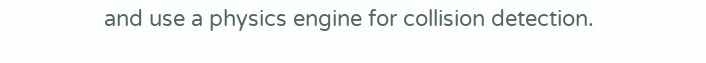and use a physics engine for collision detection.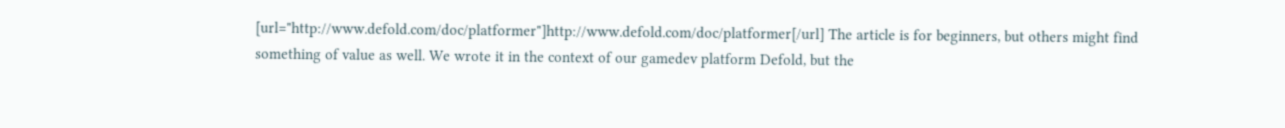[url="http://www.defold.com/doc/platformer"]http://www.defold.com/doc/platformer[/url] The article is for beginners, but others might find something of value as well. We wrote it in the context of our gamedev platform Defold, but the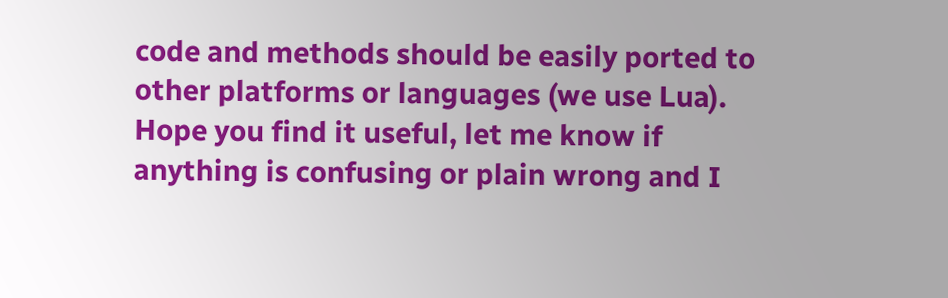code and methods should be easily ported to other platforms or languages (we use Lua). Hope you find it useful, let me know if anything is confusing or plain wrong and I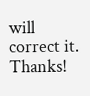will correct it. Thanks!